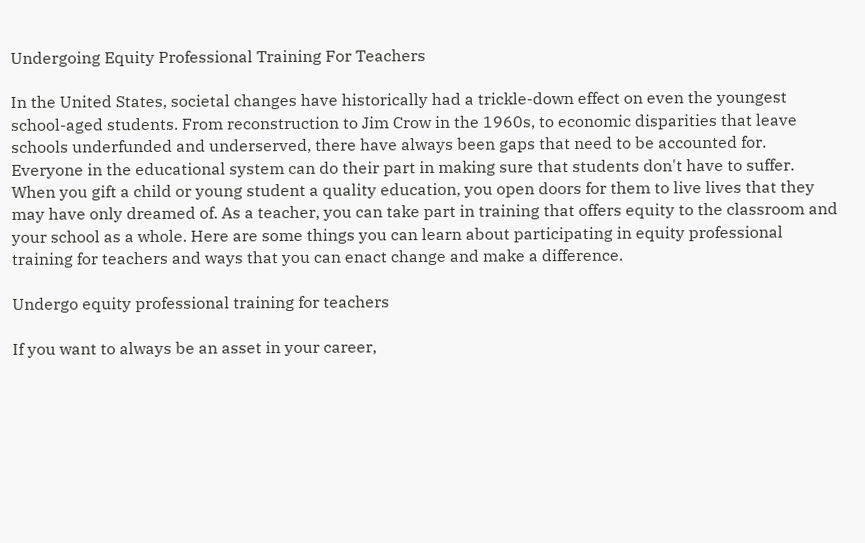Undergoing Equity Professional Training For Teachers

In the United States, societal changes have historically had a trickle-down effect on even the youngest school-aged students. From reconstruction to Jim Crow in the 1960s, to economic disparities that leave schools underfunded and underserved, there have always been gaps that need to be accounted for. Everyone in the educational system can do their part in making sure that students don't have to suffer. When you gift a child or young student a quality education, you open doors for them to live lives that they may have only dreamed of. As a teacher, you can take part in training that offers equity to the classroom and your school as a whole. Here are some things you can learn about participating in equity professional training for teachers and ways that you can enact change and make a difference.

Undergo equity professional training for teachers

If you want to always be an asset in your career,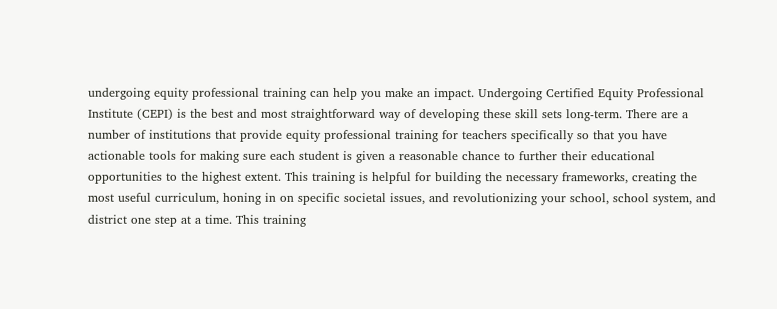undergoing equity professional training can help you make an impact. Undergoing Certified Equity Professional Institute (CEPI) is the best and most straightforward way of developing these skill sets long-term. There are a number of institutions that provide equity professional training for teachers specifically so that you have actionable tools for making sure each student is given a reasonable chance to further their educational opportunities to the highest extent. This training is helpful for building the necessary frameworks, creating the most useful curriculum, honing in on specific societal issues, and revolutionizing your school, school system, and district one step at a time. This training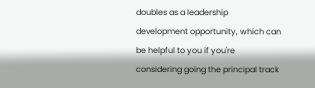doubles as a leadership development opportunity, which can be helpful to you if you're considering going the principal track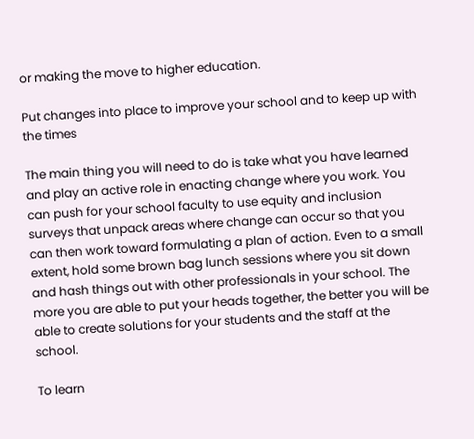or making the move to higher education.

Put changes into place to improve your school and to keep up with the times

The main thing you will need to do is take what you have learned and play an active role in enacting change where you work. You can push for your school faculty to use equity and inclusion surveys that unpack areas where change can occur so that you can then work toward formulating a plan of action. Even to a small extent, hold some brown bag lunch sessions where you sit down and hash things out with other professionals in your school. The more you are able to put your heads together, the better you will be able to create solutions for your students and the staff at the school.

To learn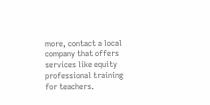more, contact a local company that offers services like equity professional training for teachers.